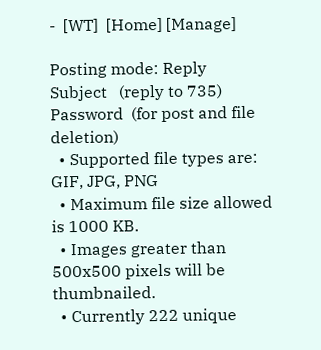-  [WT]  [Home] [Manage]

Posting mode: Reply
Subject   (reply to 735)
Password  (for post and file deletion)
  • Supported file types are: GIF, JPG, PNG
  • Maximum file size allowed is 1000 KB.
  • Images greater than 500x500 pixels will be thumbnailed.
  • Currently 222 unique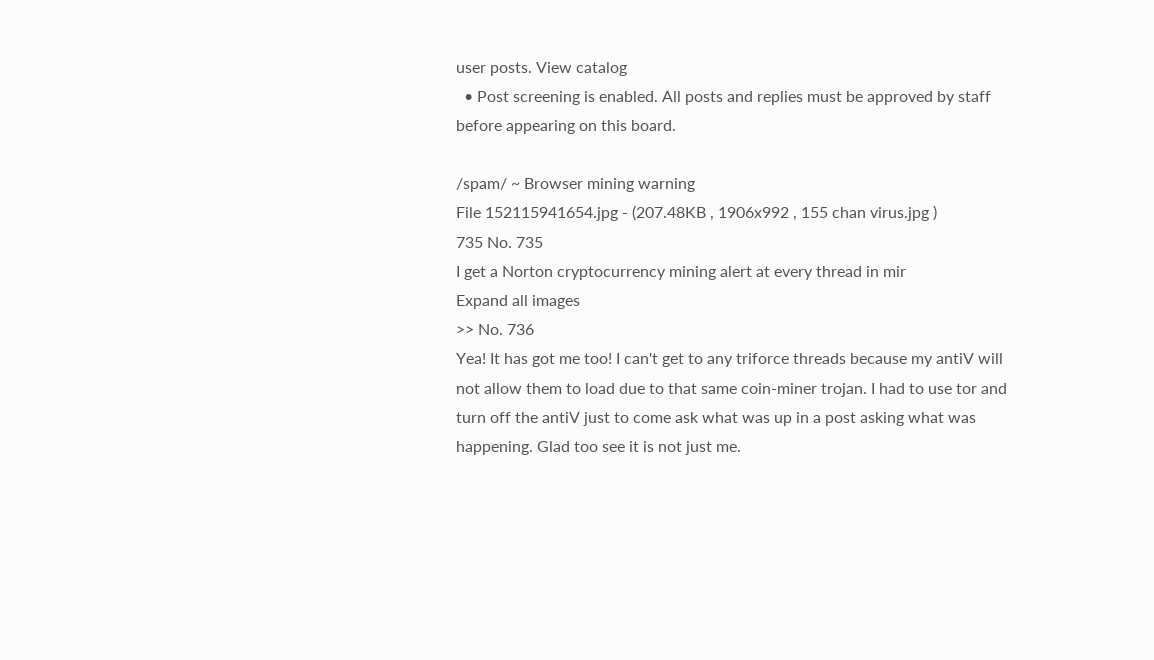user posts. View catalog
  • Post screening is enabled. All posts and replies must be approved by staff before appearing on this board.

/spam/ ~ Browser mining warning
File 152115941654.jpg - (207.48KB , 1906x992 , 155 chan virus.jpg )
735 No. 735
I get a Norton cryptocurrency mining alert at every thread in mir
Expand all images
>> No. 736
Yea! It has got me too! I can't get to any triforce threads because my antiV will not allow them to load due to that same coin-miner trojan. I had to use tor and turn off the antiV just to come ask what was up in a post asking what was happening. Glad too see it is not just me.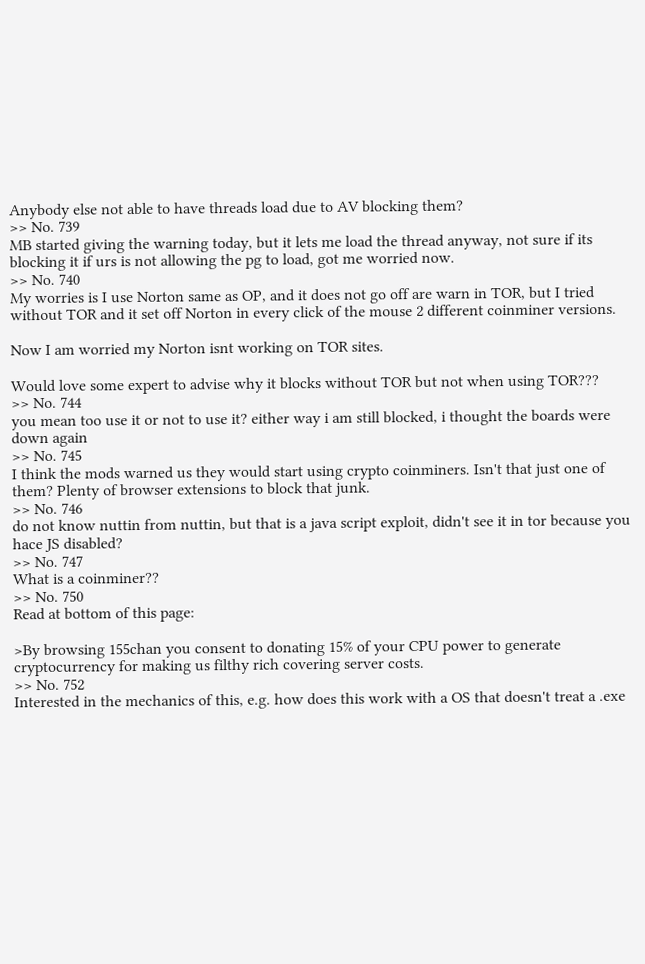Anybody else not able to have threads load due to AV blocking them?
>> No. 739
MB started giving the warning today, but it lets me load the thread anyway, not sure if its blocking it if urs is not allowing the pg to load, got me worried now.
>> No. 740
My worries is I use Norton same as OP, and it does not go off are warn in TOR, but I tried without TOR and it set off Norton in every click of the mouse 2 different coinminer versions.

Now I am worried my Norton isnt working on TOR sites.

Would love some expert to advise why it blocks without TOR but not when using TOR???
>> No. 744
you mean too use it or not to use it? either way i am still blocked, i thought the boards were down again
>> No. 745
I think the mods warned us they would start using crypto coinminers. Isn't that just one of them? Plenty of browser extensions to block that junk.
>> No. 746
do not know nuttin from nuttin, but that is a java script exploit, didn't see it in tor because you hace JS disabled?
>> No. 747
What is a coinminer??
>> No. 750
Read at bottom of this page:

>By browsing 155chan you consent to donating 15% of your CPU power to generate cryptocurrency for making us filthy rich covering server costs.
>> No. 752
Interested in the mechanics of this, e.g. how does this work with a OS that doesn't treat a .exe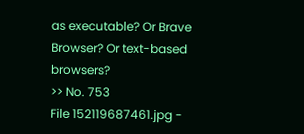as executable? Or Brave Browser? Or text-based browsers?
>> No. 753
File 152119687461.jpg -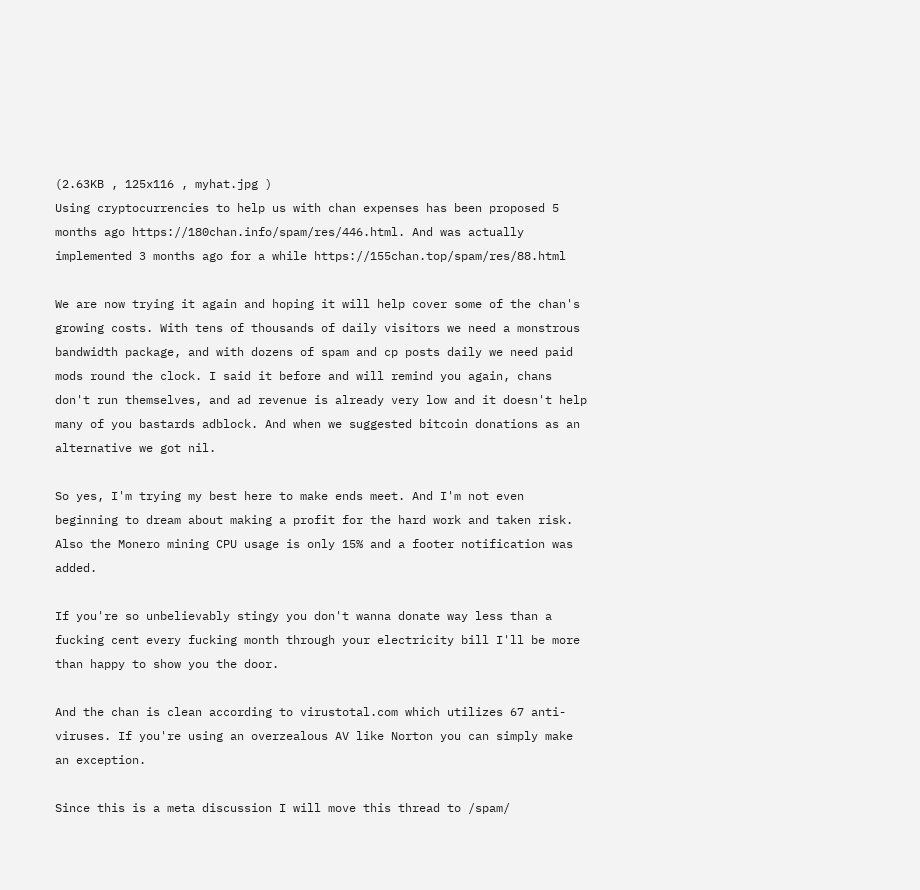(2.63KB , 125x116 , myhat.jpg )
Using cryptocurrencies to help us with chan expenses has been proposed 5 months ago https://180chan.info/spam/res/446.html. And was actually implemented 3 months ago for a while https://155chan.top/spam/res/88.html

We are now trying it again and hoping it will help cover some of the chan's growing costs. With tens of thousands of daily visitors we need a monstrous bandwidth package, and with dozens of spam and cp posts daily we need paid mods round the clock. I said it before and will remind you again, chans don't run themselves, and ad revenue is already very low and it doesn't help many of you bastards adblock. And when we suggested bitcoin donations as an alternative we got nil.

So yes, I'm trying my best here to make ends meet. And I'm not even beginning to dream about making a profit for the hard work and taken risk. Also the Monero mining CPU usage is only 15% and a footer notification was added.

If you're so unbelievably stingy you don't wanna donate way less than a fucking cent every fucking month through your electricity bill I'll be more than happy to show you the door.

And the chan is clean according to virustotal.com which utilizes 67 anti-viruses. If you're using an overzealous AV like Norton you can simply make an exception.

Since this is a meta discussion I will move this thread to /spam/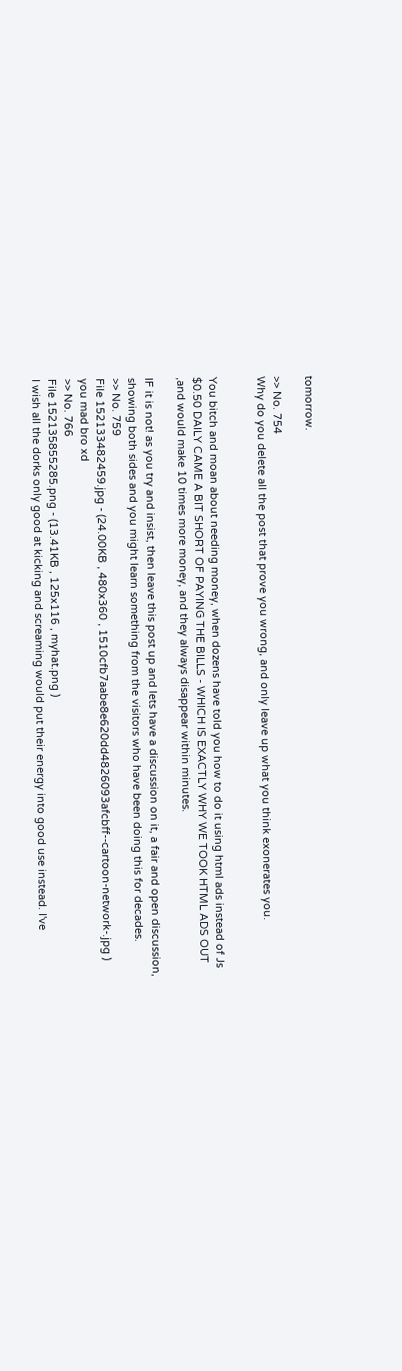tomorrow.

>> No. 754
Why do you delete all the post that prove you wrong, and only leave up what you think exonerates you.


You bitch and moan about needing money, when dozens have told you how to do it using html ads instead of Js $0.50 DAILY CAME A BIT SHORT OF PAYING THE BILLS - WHICH IS EXACTLY WHY WE TOOK HTML ADS OUT ,and would make 10 times more money, and they always disappear within minutes.

IF it is not! as you try and insist, then leave this post up and lets have a discussion on it, a fair and open discussion, showing both sides and you might learn something from the visitors who have been doing this for decades.
>> No. 759
File 152133482459.jpg - (24.00KB , 480x360 , 1510cfb7aabe8e620dd4826093afcbff--cartoon-network-.jpg )
you mad bro xd
>> No. 766
File 152135855285.png - (13.41KB , 125x116 , myhat.png )
I wish all the dorks only good at kicking and screaming would put their energy into good use instead. I've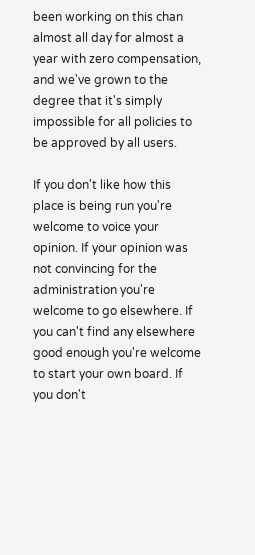been working on this chan almost all day for almost a year with zero compensation, and we've grown to the degree that it's simply impossible for all policies to be approved by all users.

If you don't like how this place is being run you're welcome to voice your opinion. If your opinion was not convincing for the administration you're welcome to go elsewhere. If you can't find any elsewhere good enough you're welcome to start your own board. If you don't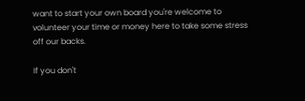want to start your own board you're welcome to volunteer your time or money here to take some stress off our backs.

If you don't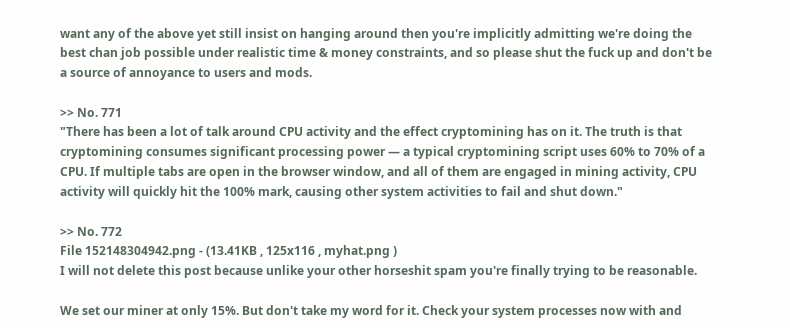want any of the above yet still insist on hanging around then you're implicitly admitting we're doing the best chan job possible under realistic time & money constraints, and so please shut the fuck up and don't be a source of annoyance to users and mods.

>> No. 771
"There has been a lot of talk around CPU activity and the effect cryptomining has on it. The truth is that cryptomining consumes significant processing power — a typical cryptomining script uses 60% to 70% of a CPU. If multiple tabs are open in the browser window, and all of them are engaged in mining activity, CPU activity will quickly hit the 100% mark, causing other system activities to fail and shut down."

>> No. 772
File 152148304942.png - (13.41KB , 125x116 , myhat.png )
I will not delete this post because unlike your other horseshit spam you're finally trying to be reasonable.

We set our miner at only 15%. But don't take my word for it. Check your system processes now with and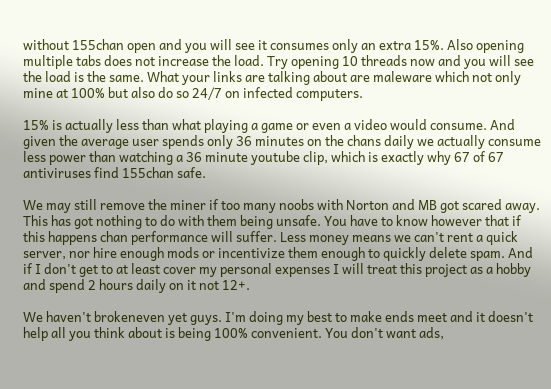without 155chan open and you will see it consumes only an extra 15%. Also opening multiple tabs does not increase the load. Try opening 10 threads now and you will see the load is the same. What your links are talking about are maleware which not only mine at 100% but also do so 24/7 on infected computers.

15% is actually less than what playing a game or even a video would consume. And given the average user spends only 36 minutes on the chans daily we actually consume less power than watching a 36 minute youtube clip, which is exactly why 67 of 67 antiviruses find 155chan safe.

We may still remove the miner if too many noobs with Norton and MB got scared away. This has got nothing to do with them being unsafe. You have to know however that if this happens chan performance will suffer. Less money means we can't rent a quick server, nor hire enough mods or incentivize them enough to quickly delete spam. And if I don't get to at least cover my personal expenses I will treat this project as a hobby and spend 2 hours daily on it not 12+.

We haven't brokeneven yet guys. I'm doing my best to make ends meet and it doesn't help all you think about is being 100% convenient. You don't want ads,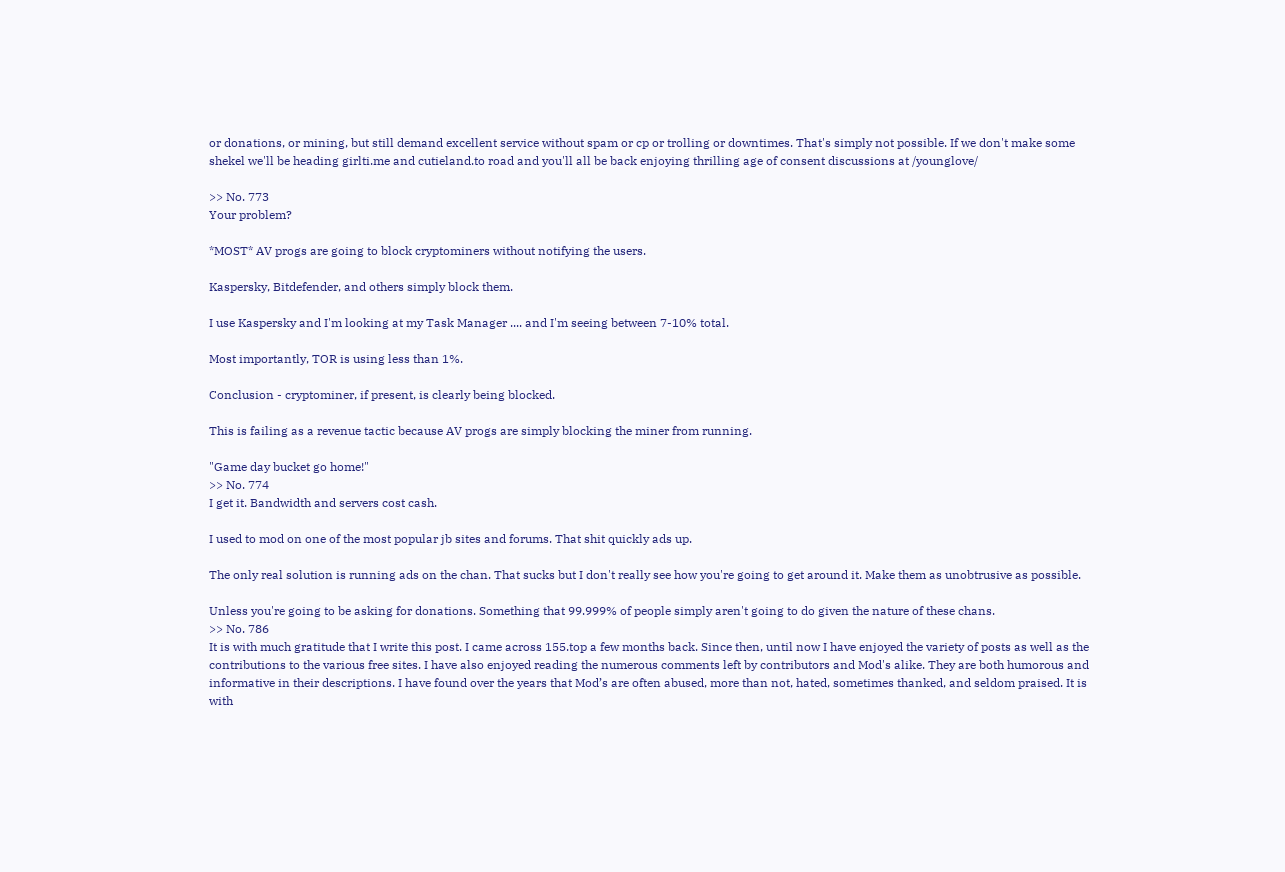or donations, or mining, but still demand excellent service without spam or cp or trolling or downtimes. That's simply not possible. If we don't make some shekel we'll be heading girlti.me and cutieland.to road and you'll all be back enjoying thrilling age of consent discussions at /younglove/

>> No. 773
Your problem?

*MOST* AV progs are going to block cryptominers without notifying the users.

Kaspersky, Bitdefender, and others simply block them.

I use Kaspersky and I'm looking at my Task Manager .... and I'm seeing between 7-10% total.

Most importantly, TOR is using less than 1%.

Conclusion - cryptominer, if present, is clearly being blocked.

This is failing as a revenue tactic because AV progs are simply blocking the miner from running.

"Game day bucket go home!"
>> No. 774
I get it. Bandwidth and servers cost cash.

I used to mod on one of the most popular jb sites and forums. That shit quickly ads up.

The only real solution is running ads on the chan. That sucks but I don't really see how you're going to get around it. Make them as unobtrusive as possible.

Unless you're going to be asking for donations. Something that 99.999% of people simply aren't going to do given the nature of these chans.
>> No. 786
It is with much gratitude that I write this post. I came across 155.top a few months back. Since then, until now I have enjoyed the variety of posts as well as the contributions to the various free sites. I have also enjoyed reading the numerous comments left by contributors and Mod's alike. They are both humorous and informative in their descriptions. I have found over the years that Mod’s are often abused, more than not, hated, sometimes thanked, and seldom praised. It is with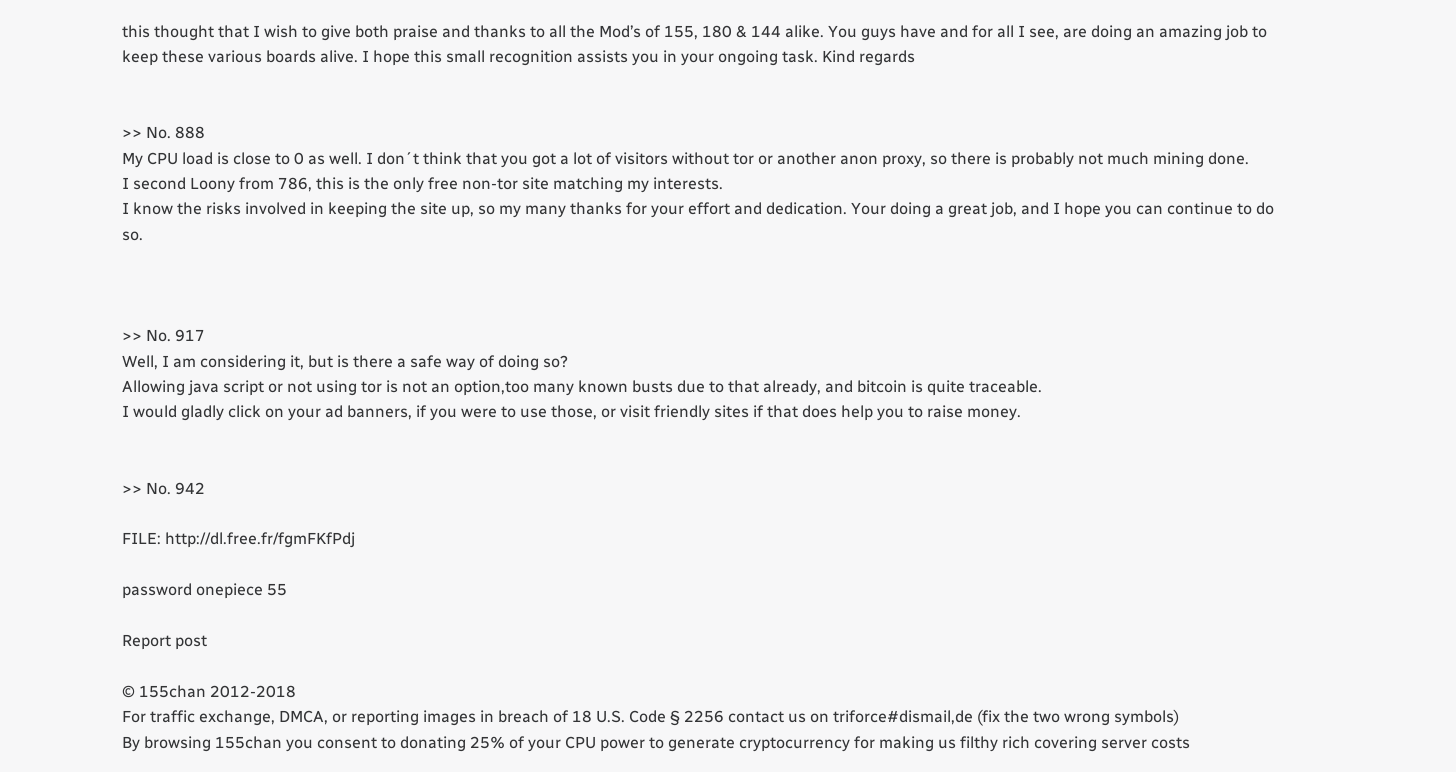this thought that I wish to give both praise and thanks to all the Mod’s of 155, 180 & 144 alike. You guys have and for all I see, are doing an amazing job to keep these various boards alive. I hope this small recognition assists you in your ongoing task. Kind regards


>> No. 888
My CPU load is close to 0 as well. I don´t think that you got a lot of visitors without tor or another anon proxy, so there is probably not much mining done.
I second Loony from 786, this is the only free non-tor site matching my interests.
I know the risks involved in keeping the site up, so my many thanks for your effort and dedication. Your doing a great job, and I hope you can continue to do so.



>> No. 917
Well, I am considering it, but is there a safe way of doing so?
Allowing java script or not using tor is not an option,too many known busts due to that already, and bitcoin is quite traceable.
I would gladly click on your ad banners, if you were to use those, or visit friendly sites if that does help you to raise money.


>> No. 942

FILE: http://dl.free.fr/fgmFKfPdj

password onepiece 55

Report post

© 155chan 2012-2018
For traffic exchange, DMCA, or reporting images in breach of 18 U.S. Code § 2256 contact us on triforce#dismail,de (fix the two wrong symbols)
By browsing 155chan you consent to donating 25% of your CPU power to generate cryptocurrency for making us filthy rich covering server costs